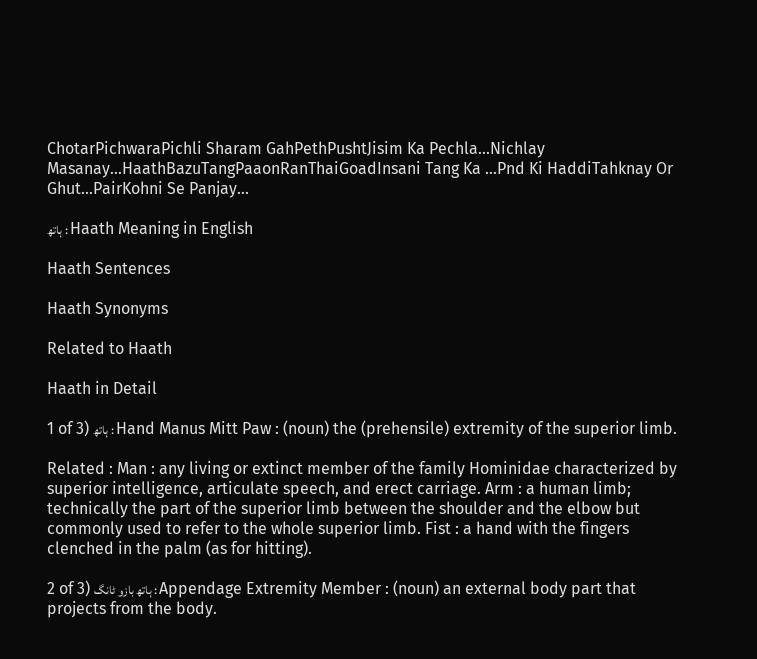ChotarPichwaraPichli Sharam GahPethPushtJisim Ka Pechla...Nichlay Masanay...HaathBazuTangPaaonRanThaiGoadInsani Tang Ka ...Pnd Ki HaddiTahknay Or Ghut...PairKohni Se Panjay...

ہاتھ : Haath Meaning in English

Haath Sentences

Haath Synonyms

Related to Haath

Haath in Detail

1 of 3) ہاتھ : Hand Manus Mitt Paw : (noun) the (prehensile) extremity of the superior limb.

Related : Man : any living or extinct member of the family Hominidae characterized by superior intelligence, articulate speech, and erect carriage. Arm : a human limb; technically the part of the superior limb between the shoulder and the elbow but commonly used to refer to the whole superior limb. Fist : a hand with the fingers clenched in the palm (as for hitting).

2 of 3) ہاتھ بازو ٹانگ : Appendage Extremity Member : (noun) an external body part that projects from the body.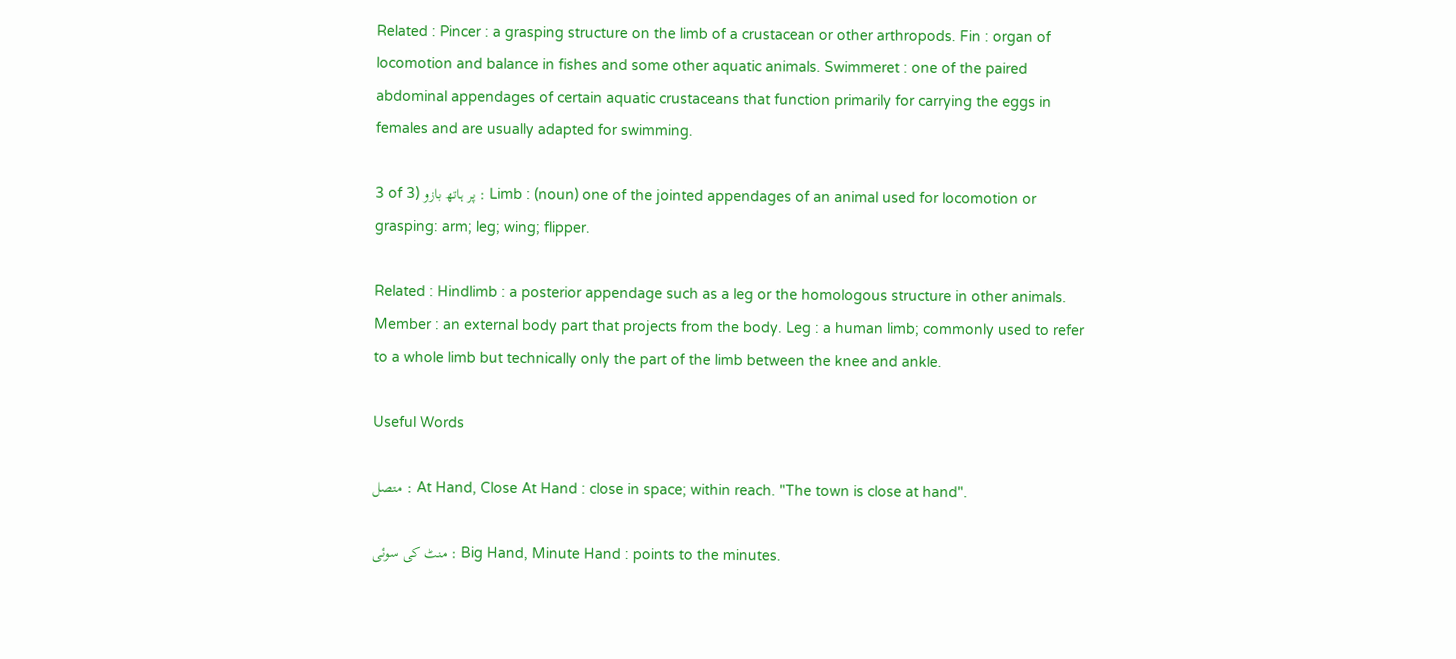Related : Pincer : a grasping structure on the limb of a crustacean or other arthropods. Fin : organ of locomotion and balance in fishes and some other aquatic animals. Swimmeret : one of the paired abdominal appendages of certain aquatic crustaceans that function primarily for carrying the eggs in females and are usually adapted for swimming.

3 of 3) پر ہاتھ بازو : Limb : (noun) one of the jointed appendages of an animal used for locomotion or grasping: arm; leg; wing; flipper.

Related : Hindlimb : a posterior appendage such as a leg or the homologous structure in other animals. Member : an external body part that projects from the body. Leg : a human limb; commonly used to refer to a whole limb but technically only the part of the limb between the knee and ankle.

Useful Words

متصل : At Hand, Close At Hand : close in space; within reach. "The town is close at hand".

منٹ کی سوئی : Big Hand, Minute Hand : points to the minutes.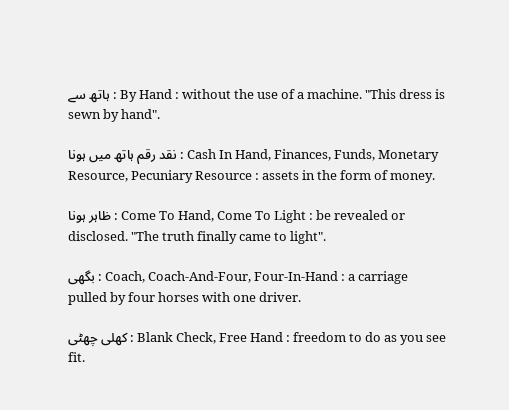ہاتھ سے : By Hand : without the use of a machine. "This dress is sewn by hand".

نقد رقم ہاتھ میں ہونا : Cash In Hand, Finances, Funds, Monetary Resource, Pecuniary Resource : assets in the form of money.

ظاہر ہونا : Come To Hand, Come To Light : be revealed or disclosed. "The truth finally came to light".

بگھی : Coach, Coach-And-Four, Four-In-Hand : a carriage pulled by four horses with one driver.

کھلی چھٹی : Blank Check, Free Hand : freedom to do as you see fit.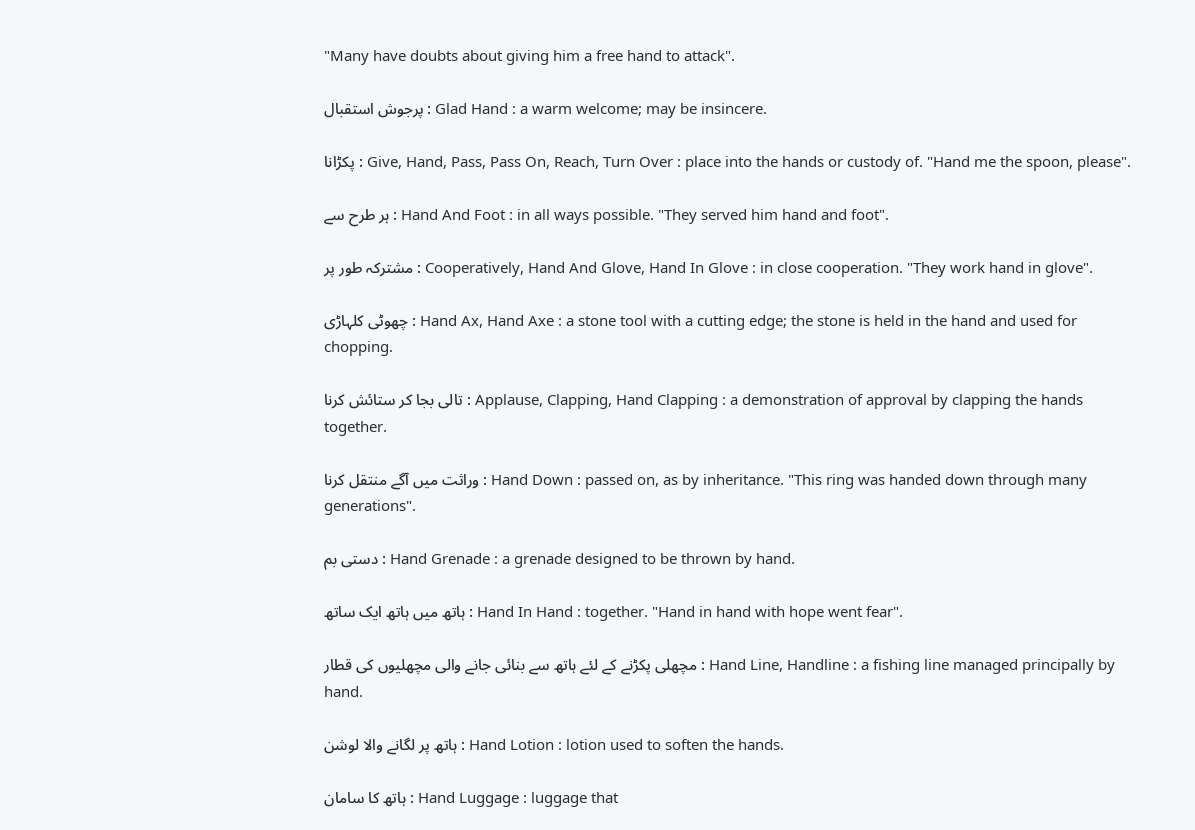"Many have doubts about giving him a free hand to attack".

پرجوش استقبال : Glad Hand : a warm welcome; may be insincere.

پکڑانا : Give, Hand, Pass, Pass On, Reach, Turn Over : place into the hands or custody of. "Hand me the spoon, please".

ہر طرح سے : Hand And Foot : in all ways possible. "They served him hand and foot".

مشترکہ طور پر : Cooperatively, Hand And Glove, Hand In Glove : in close cooperation. "They work hand in glove".

چھوٹی کلہاڑی : Hand Ax, Hand Axe : a stone tool with a cutting edge; the stone is held in the hand and used for chopping.

تالی بجا کر ستائش کرنا : Applause, Clapping, Hand Clapping : a demonstration of approval by clapping the hands together.

وراثت میں آگے منتقل کرنا : Hand Down : passed on, as by inheritance. "This ring was handed down through many generations".

دستی بم : Hand Grenade : a grenade designed to be thrown by hand.

ہاتھ میں ہاتھ ایک ساتھ : Hand In Hand : together. "Hand in hand with hope went fear".

مچھلی پکڑنے کے لئے ہاتھ سے بنائی جانے والی مچھلیوں کی قطار : Hand Line, Handline : a fishing line managed principally by hand.

ہاتھ پر لگانے والا لوشن : Hand Lotion : lotion used to soften the hands.

ہاتھ کا سامان : Hand Luggage : luggage that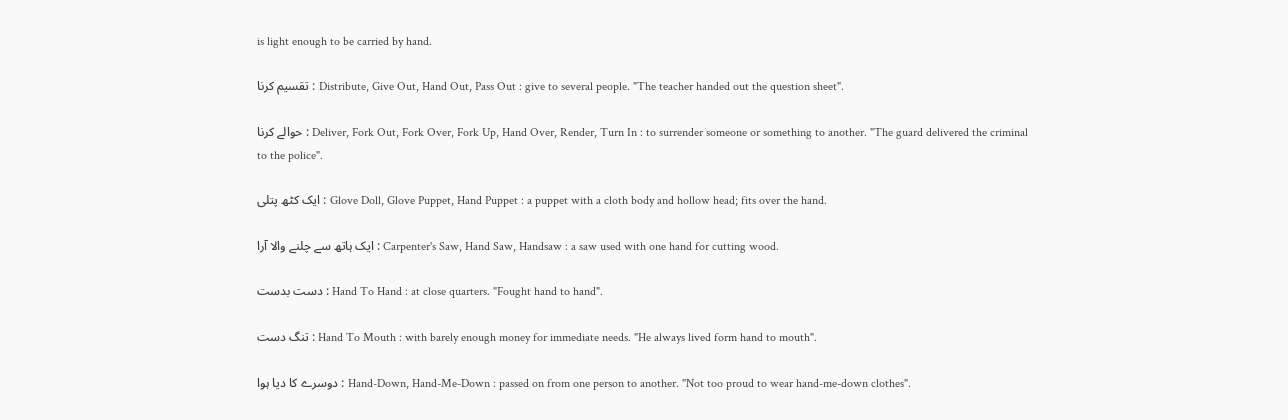is light enough to be carried by hand.

تقسیم کرنا : Distribute, Give Out, Hand Out, Pass Out : give to several people. "The teacher handed out the question sheet".

حوالے کرنا : Deliver, Fork Out, Fork Over, Fork Up, Hand Over, Render, Turn In : to surrender someone or something to another. "The guard delivered the criminal to the police".

ایک کٹھ پتلی : Glove Doll, Glove Puppet, Hand Puppet : a puppet with a cloth body and hollow head; fits over the hand.

ایک ہاتھ سے چلنے والا آرا : Carpenter's Saw, Hand Saw, Handsaw : a saw used with one hand for cutting wood.

دست بدست : Hand To Hand : at close quarters. "Fought hand to hand".

تنگ دست : Hand To Mouth : with barely enough money for immediate needs. "He always lived form hand to mouth".

دوسرے کا دیا ہوا : Hand-Down, Hand-Me-Down : passed on from one person to another. "Not too proud to wear hand-me-down clothes".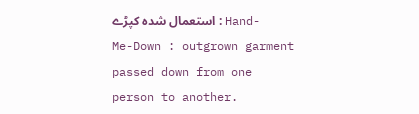استعمال شدہ کپڑے : Hand-Me-Down : outgrown garment passed down from one person to another.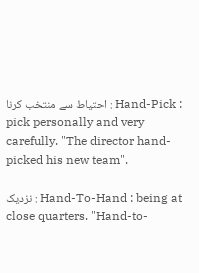احتیاط سے منتخب کرنا : Hand-Pick : pick personally and very carefully. "The director hand-picked his new team".

نزدیک : Hand-To-Hand : being at close quarters. "Hand-to-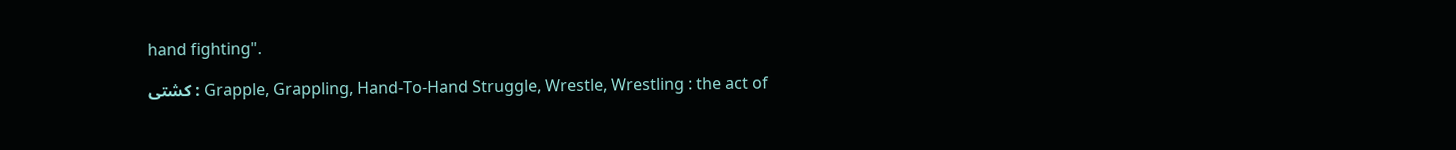hand fighting".

کشتی : Grapple, Grappling, Hand-To-Hand Struggle, Wrestle, Wrestling : the act of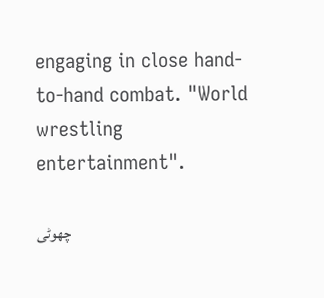engaging in close hand-to-hand combat. "World wrestling entertainment".

چھوٹی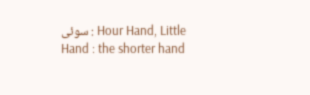سوئی : Hour Hand, Little Hand : the shorter hand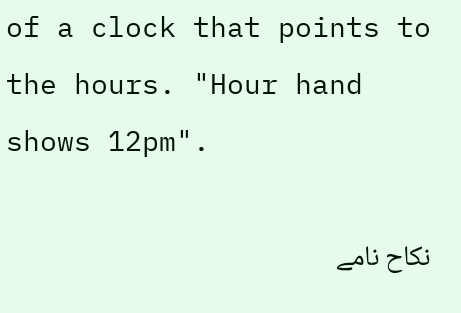of a clock that points to the hours. "Hour hand shows 12pm".

نکاح نامے